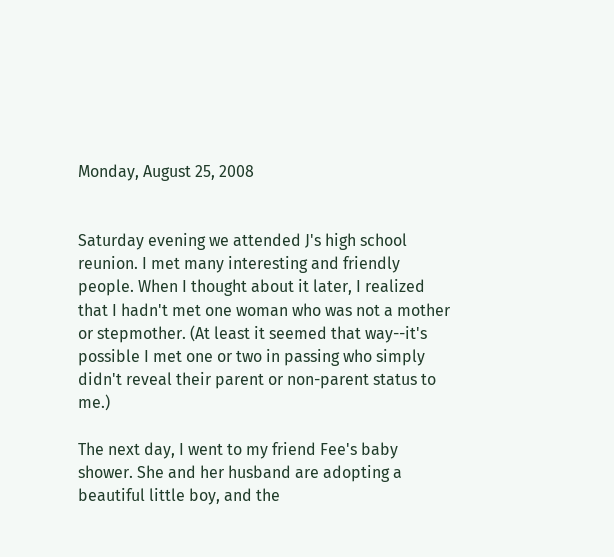Monday, August 25, 2008


Saturday evening we attended J's high school reunion. I met many interesting and friendly people. When I thought about it later, I realized that I hadn't met one woman who was not a mother or stepmother. (At least it seemed that way--it's possible I met one or two in passing who simply didn't reveal their parent or non-parent status to me.)

The next day, I went to my friend Fee's baby shower. She and her husband are adopting a beautiful little boy, and the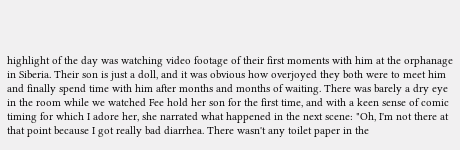highlight of the day was watching video footage of their first moments with him at the orphanage in Siberia. Their son is just a doll, and it was obvious how overjoyed they both were to meet him and finally spend time with him after months and months of waiting. There was barely a dry eye in the room while we watched Fee hold her son for the first time, and with a keen sense of comic timing for which I adore her, she narrated what happened in the next scene: "Oh, I'm not there at that point because I got really bad diarrhea. There wasn't any toilet paper in the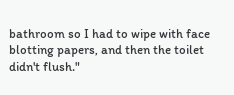bathroom so I had to wipe with face blotting papers, and then the toilet didn't flush."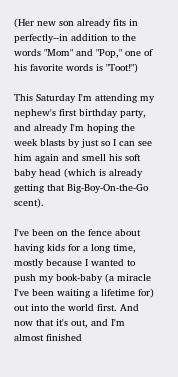(Her new son already fits in perfectly--in addition to the words "Mom" and "Pop," one of his favorite words is "Toot!")

This Saturday I'm attending my nephew's first birthday party, and already I'm hoping the week blasts by just so I can see him again and smell his soft baby head (which is already getting that Big-Boy-On-the-Go scent).

I've been on the fence about having kids for a long time, mostly because I wanted to push my book-baby (a miracle I've been waiting a lifetime for) out into the world first. And now that it's out, and I'm almost finished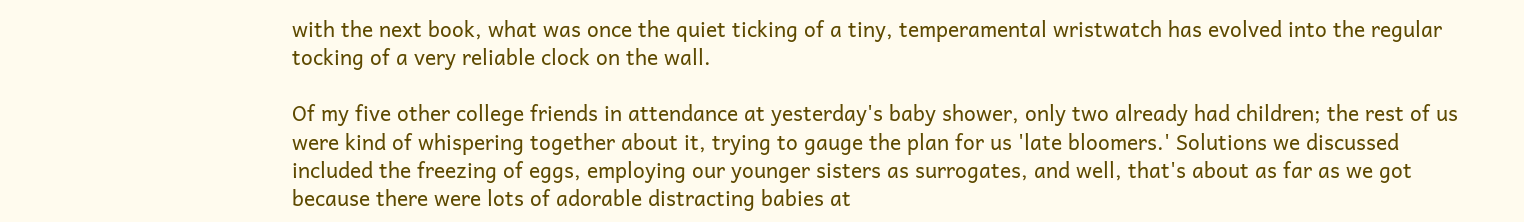with the next book, what was once the quiet ticking of a tiny, temperamental wristwatch has evolved into the regular tocking of a very reliable clock on the wall.

Of my five other college friends in attendance at yesterday's baby shower, only two already had children; the rest of us were kind of whispering together about it, trying to gauge the plan for us 'late bloomers.' Solutions we discussed included the freezing of eggs, employing our younger sisters as surrogates, and well, that's about as far as we got because there were lots of adorable distracting babies at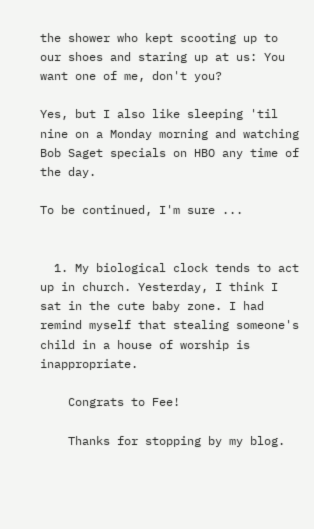the shower who kept scooting up to our shoes and staring up at us: You want one of me, don't you?

Yes, but I also like sleeping 'til nine on a Monday morning and watching Bob Saget specials on HBO any time of the day.

To be continued, I'm sure ...


  1. My biological clock tends to act up in church. Yesterday, I think I sat in the cute baby zone. I had remind myself that stealing someone's child in a house of worship is inappropriate.

    Congrats to Fee!

    Thanks for stopping by my blog.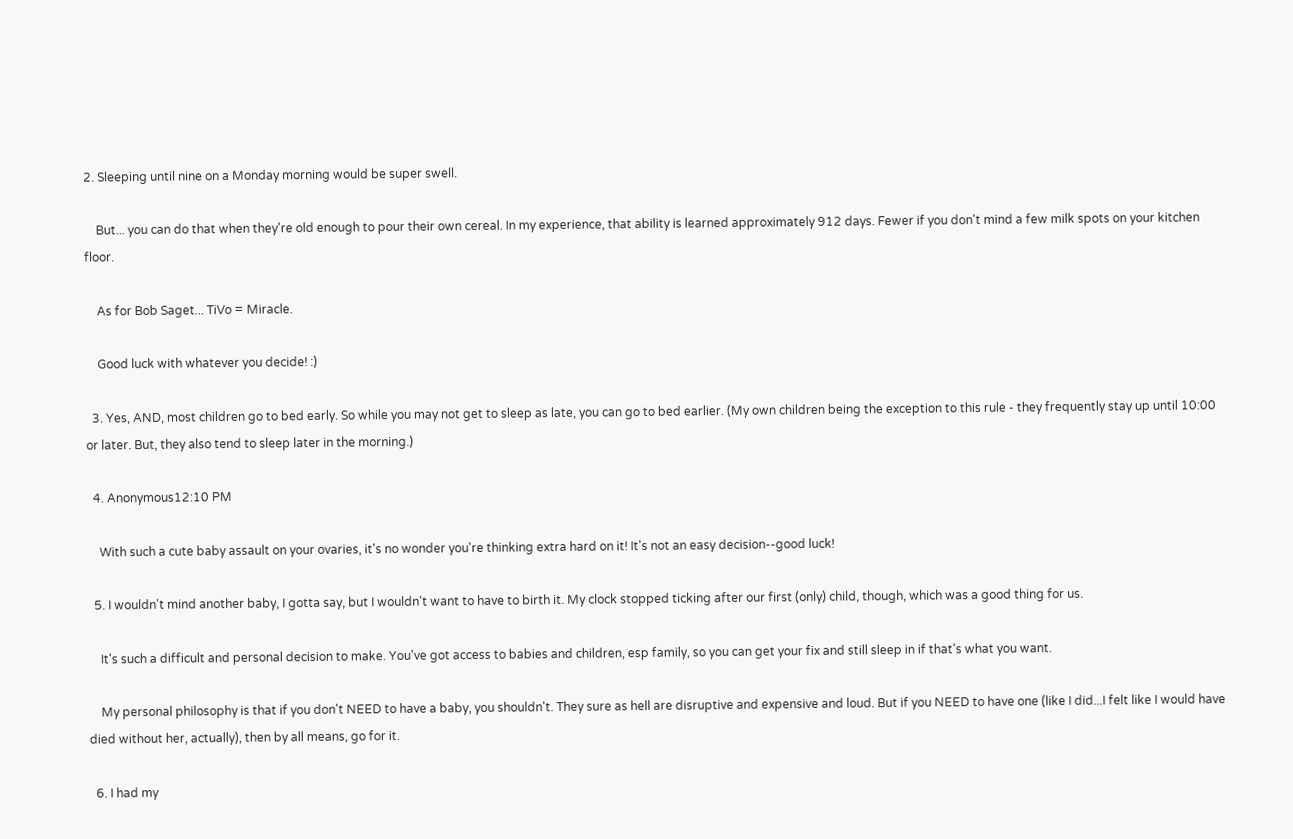2. Sleeping until nine on a Monday morning would be super swell.

    But... you can do that when they're old enough to pour their own cereal. In my experience, that ability is learned approximately 912 days. Fewer if you don't mind a few milk spots on your kitchen floor.

    As for Bob Saget... TiVo = Miracle.

    Good luck with whatever you decide! :)

  3. Yes, AND, most children go to bed early. So while you may not get to sleep as late, you can go to bed earlier. (My own children being the exception to this rule - they frequently stay up until 10:00 or later. But, they also tend to sleep later in the morning.)

  4. Anonymous12:10 PM

    With such a cute baby assault on your ovaries, it's no wonder you're thinking extra hard on it! It's not an easy decision--good luck!

  5. I wouldn't mind another baby, I gotta say, but I wouldn't want to have to birth it. My clock stopped ticking after our first (only) child, though, which was a good thing for us.

    It's such a difficult and personal decision to make. You've got access to babies and children, esp family, so you can get your fix and still sleep in if that's what you want.

    My personal philosophy is that if you don't NEED to have a baby, you shouldn't. They sure as hell are disruptive and expensive and loud. But if you NEED to have one (like I did...I felt like I would have died without her, actually), then by all means, go for it.

  6. I had my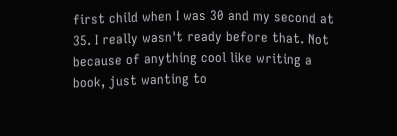first child when I was 30 and my second at 35. I really wasn't ready before that. Not because of anything cool like writing a book, just wanting to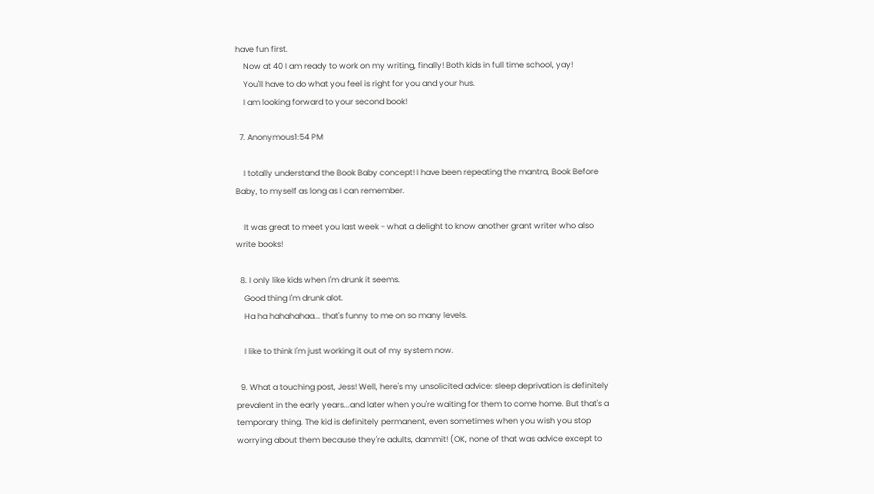have fun first.
    Now at 40 I am ready to work on my writing, finally! Both kids in full time school, yay!
    You'll have to do what you feel is right for you and your hus.
    I am looking forward to your second book!

  7. Anonymous1:54 PM

    I totally understand the Book Baby concept! I have been repeating the mantra, Book Before Baby, to myself as long as I can remember.

    It was great to meet you last week - what a delight to know another grant writer who also write books!

  8. I only like kids when I'm drunk it seems.
    Good thing I'm drunk alot.
    Ha ha hahahahaa... that's funny to me on so many levels.

    I like to think I'm just working it out of my system now.

  9. What a touching post, Jess! Well, here's my unsolicited advice: sleep deprivation is definitely prevalent in the early years...and later when you're waiting for them to come home. But that's a temporary thing. The kid is definitely permanent, even sometimes when you wish you stop worrying about them because they're adults, dammit! (OK, none of that was advice except to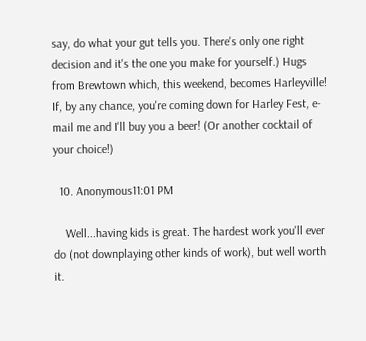say, do what your gut tells you. There's only one right decision and it's the one you make for yourself.) Hugs from Brewtown which, this weekend, becomes Harleyville! If, by any chance, you're coming down for Harley Fest, e-mail me and I'll buy you a beer! (Or another cocktail of your choice!)

  10. Anonymous11:01 PM

    Well...having kids is great. The hardest work you'll ever do (not downplaying other kinds of work), but well worth it.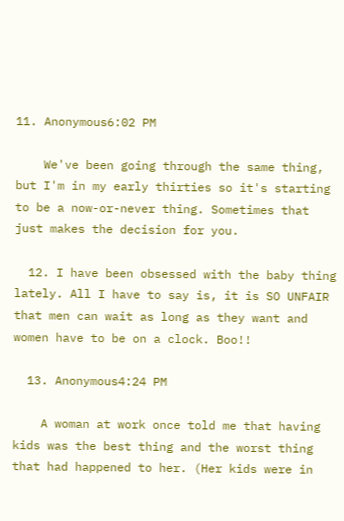11. Anonymous6:02 PM

    We've been going through the same thing, but I'm in my early thirties so it's starting to be a now-or-never thing. Sometimes that just makes the decision for you.

  12. I have been obsessed with the baby thing lately. All I have to say is, it is SO UNFAIR that men can wait as long as they want and women have to be on a clock. Boo!!

  13. Anonymous4:24 PM

    A woman at work once told me that having kids was the best thing and the worst thing that had happened to her. (Her kids were in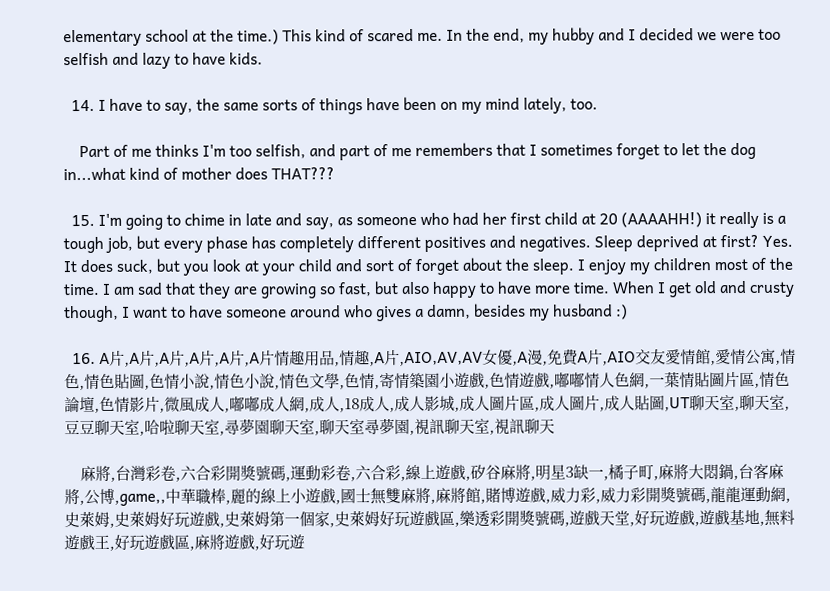elementary school at the time.) This kind of scared me. In the end, my hubby and I decided we were too selfish and lazy to have kids.

  14. I have to say, the same sorts of things have been on my mind lately, too.

    Part of me thinks I'm too selfish, and part of me remembers that I sometimes forget to let the dog in...what kind of mother does THAT???

  15. I'm going to chime in late and say, as someone who had her first child at 20 (AAAAHH!) it really is a tough job, but every phase has completely different positives and negatives. Sleep deprived at first? Yes. It does suck, but you look at your child and sort of forget about the sleep. I enjoy my children most of the time. I am sad that they are growing so fast, but also happy to have more time. When I get old and crusty though, I want to have someone around who gives a damn, besides my husband :)

  16. A片,A片,A片,A片,A片,A片情趣用品,情趣,A片,AIO,AV,AV女優,A漫,免費A片,AIO交友愛情館,愛情公寓,情色,情色貼圖,色情小說,情色小說,情色文學,色情,寄情築園小遊戲,色情遊戲,嘟嘟情人色網,一葉情貼圖片區,情色論壇,色情影片,微風成人,嘟嘟成人網,成人,18成人,成人影城,成人圖片區,成人圖片,成人貼圖,UT聊天室,聊天室,豆豆聊天室,哈啦聊天室,尋夢園聊天室,聊天室尋夢園,視訊聊天室,視訊聊天

    麻將,台灣彩卷,六合彩開獎號碼,運動彩卷,六合彩,線上遊戲,矽谷麻將,明星3缺一,橘子町,麻將大悶鍋,台客麻將,公博,game,,中華職棒,麗的線上小遊戲,國士無雙麻將,麻將館,賭博遊戲,威力彩,威力彩開獎號碼,龍龍運動網,史萊姆,史萊姆好玩遊戲,史萊姆第一個家,史萊姆好玩遊戲區,樂透彩開獎號碼,遊戲天堂,好玩遊戲,遊戲基地,無料遊戲王,好玩遊戲區,麻將遊戲,好玩遊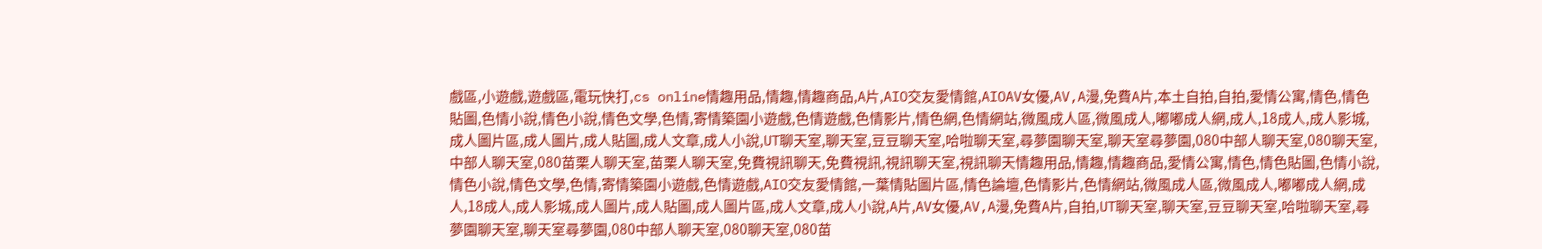戲區,小遊戲,遊戲區,電玩快打,cs online情趣用品,情趣,情趣商品,A片,AIO交友愛情館,AIOAV女優,AV,A漫,免費A片,本土自拍,自拍,愛情公寓,情色,情色貼圖,色情小說,情色小說,情色文學,色情,寄情築園小遊戲,色情遊戲,色情影片,情色網,色情網站,微風成人區,微風成人,嘟嘟成人網,成人,18成人,成人影城,成人圖片區,成人圖片,成人貼圖,成人文章,成人小說,UT聊天室,聊天室,豆豆聊天室,哈啦聊天室,尋夢園聊天室,聊天室尋夢園,080中部人聊天室,080聊天室,中部人聊天室,080苗栗人聊天室,苗栗人聊天室,免費視訊聊天,免費視訊,視訊聊天室,視訊聊天情趣用品,情趣,情趣商品,愛情公寓,情色,情色貼圖,色情小說,情色小說,情色文學,色情,寄情築園小遊戲,色情遊戲,AIO交友愛情館,一葉情貼圖片區,情色論壇,色情影片,色情網站,微風成人區,微風成人,嘟嘟成人網,成人,18成人,成人影城,成人圖片,成人貼圖,成人圖片區,成人文章,成人小說,A片,AV女優,AV,A漫,免費A片,自拍,UT聊天室,聊天室,豆豆聊天室,哈啦聊天室,尋夢園聊天室,聊天室尋夢園,080中部人聊天室,080聊天室,080苗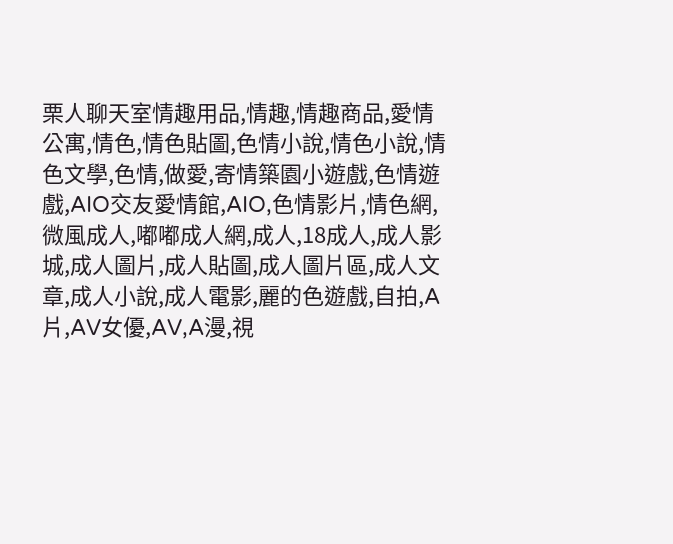栗人聊天室情趣用品,情趣,情趣商品,愛情公寓,情色,情色貼圖,色情小說,情色小說,情色文學,色情,做愛,寄情築園小遊戲,色情遊戲,AIO交友愛情館,AIO,色情影片,情色網,微風成人,嘟嘟成人網,成人,18成人,成人影城,成人圖片,成人貼圖,成人圖片區,成人文章,成人小說,成人電影,麗的色遊戲,自拍,A片,AV女優,AV,A漫,視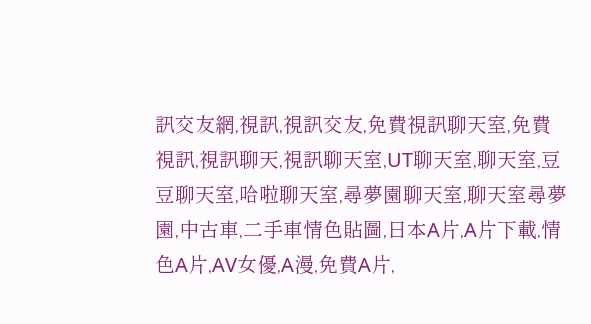訊交友網,視訊,視訊交友,免費視訊聊天室,免費視訊,視訊聊天,視訊聊天室,UT聊天室,聊天室,豆豆聊天室,哈啦聊天室,尋夢園聊天室,聊天室尋夢園,中古車,二手車情色貼圖,日本A片,A片下載,情色A片,AV女優,A漫,免費A片,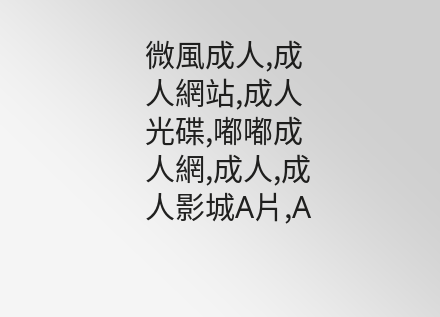微風成人,成人網站,成人光碟,嘟嘟成人網,成人,成人影城A片,A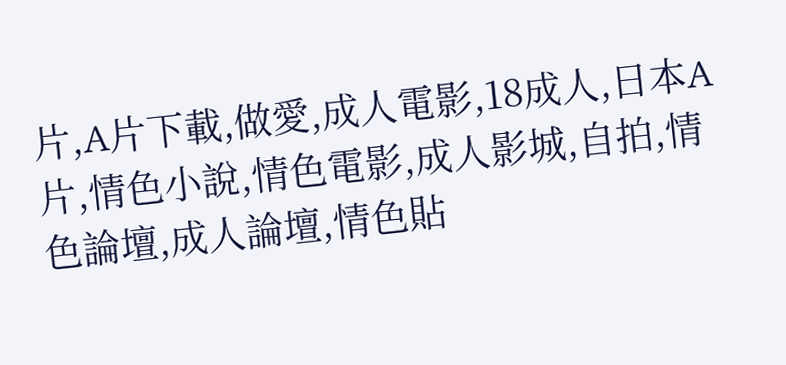片,A片下載,做愛,成人電影,18成人,日本A片,情色小說,情色電影,成人影城,自拍,情色論壇,成人論壇,情色貼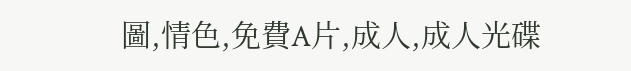圖,情色,免費A片,成人,成人光碟